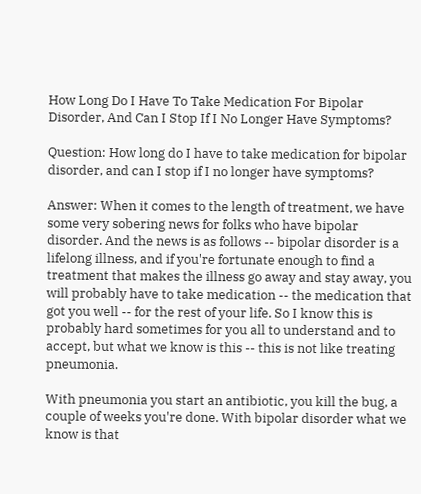How Long Do I Have To Take Medication For Bipolar Disorder, And Can I Stop If I No Longer Have Symptoms?

Question: How long do I have to take medication for bipolar disorder, and can I stop if I no longer have symptoms?

Answer: When it comes to the length of treatment, we have some very sobering news for folks who have bipolar disorder. And the news is as follows -- bipolar disorder is a lifelong illness, and if you're fortunate enough to find a treatment that makes the illness go away and stay away, you will probably have to take medication -- the medication that got you well -- for the rest of your life. So I know this is probably hard sometimes for you all to understand and to accept, but what we know is this -- this is not like treating pneumonia.

With pneumonia you start an antibiotic, you kill the bug, a couple of weeks you're done. With bipolar disorder what we know is that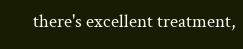there's excellent treatment,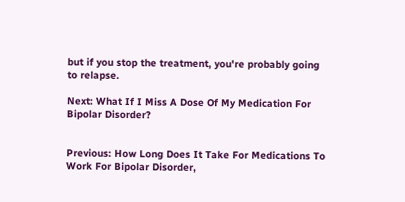but if you stop the treatment, you're probably going to relapse.

Next: What If I Miss A Dose Of My Medication For Bipolar Disorder?


Previous: How Long Does It Take For Medications To Work For Bipolar Disorder,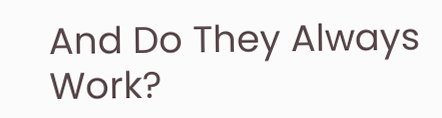And Do They Always Work?